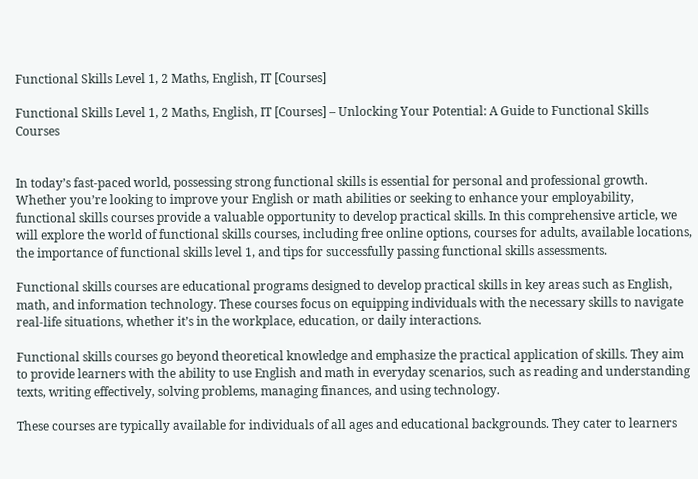Functional Skills Level 1, 2 Maths, English, IT [Courses]

Functional Skills Level 1, 2 Maths, English, IT [Courses] – Unlocking Your Potential: A Guide to Functional Skills Courses


In today’s fast-paced world, possessing strong functional skills is essential for personal and professional growth. Whether you’re looking to improve your English or math abilities or seeking to enhance your employability, functional skills courses provide a valuable opportunity to develop practical skills. In this comprehensive article, we will explore the world of functional skills courses, including free online options, courses for adults, available locations, the importance of functional skills level 1, and tips for successfully passing functional skills assessments.

Functional skills courses are educational programs designed to develop practical skills in key areas such as English, math, and information technology. These courses focus on equipping individuals with the necessary skills to navigate real-life situations, whether it’s in the workplace, education, or daily interactions.

Functional skills courses go beyond theoretical knowledge and emphasize the practical application of skills. They aim to provide learners with the ability to use English and math in everyday scenarios, such as reading and understanding texts, writing effectively, solving problems, managing finances, and using technology.

These courses are typically available for individuals of all ages and educational backgrounds. They cater to learners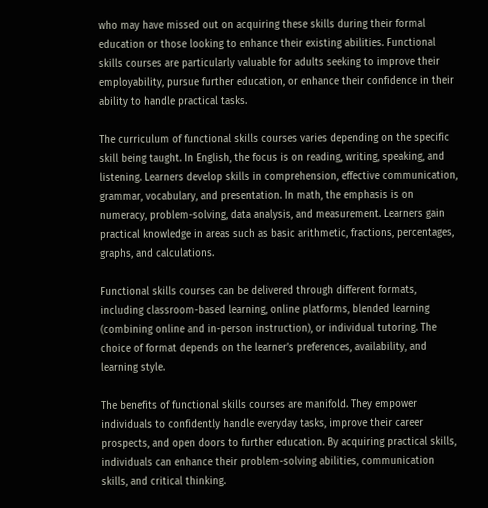who may have missed out on acquiring these skills during their formal education or those looking to enhance their existing abilities. Functional skills courses are particularly valuable for adults seeking to improve their employability, pursue further education, or enhance their confidence in their ability to handle practical tasks.

The curriculum of functional skills courses varies depending on the specific skill being taught. In English, the focus is on reading, writing, speaking, and listening. Learners develop skills in comprehension, effective communication, grammar, vocabulary, and presentation. In math, the emphasis is on numeracy, problem-solving, data analysis, and measurement. Learners gain practical knowledge in areas such as basic arithmetic, fractions, percentages, graphs, and calculations.

Functional skills courses can be delivered through different formats, including classroom-based learning, online platforms, blended learning (combining online and in-person instruction), or individual tutoring. The choice of format depends on the learner’s preferences, availability, and learning style.

The benefits of functional skills courses are manifold. They empower individuals to confidently handle everyday tasks, improve their career prospects, and open doors to further education. By acquiring practical skills, individuals can enhance their problem-solving abilities, communication skills, and critical thinking.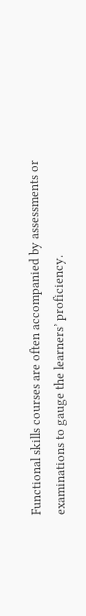Functional skills courses are often accompanied by assessments or examinations to gauge the learners’ proficiency.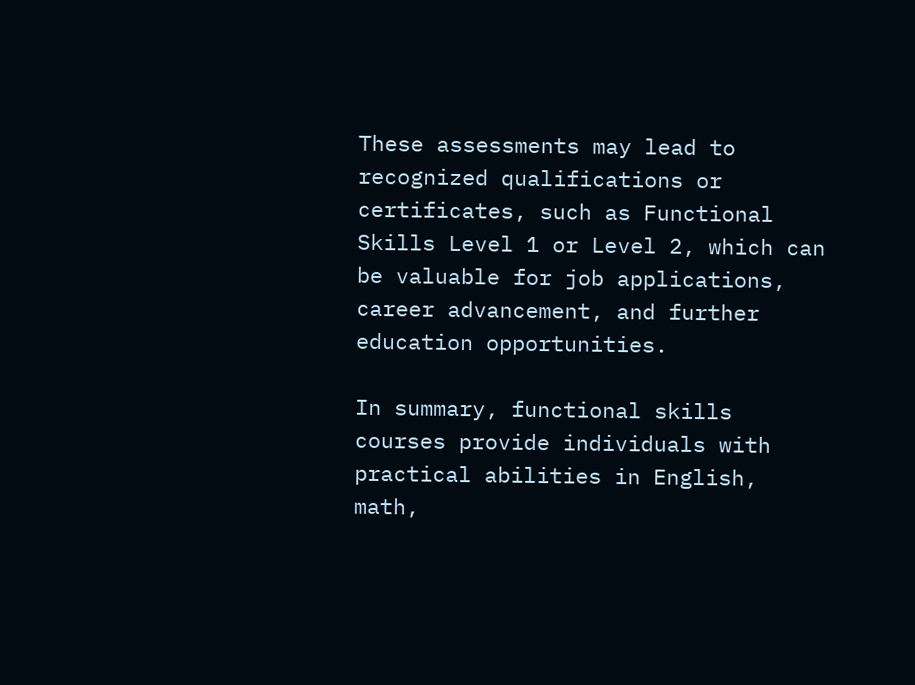These assessments may lead to recognized qualifications or certificates, such as Functional Skills Level 1 or Level 2, which can be valuable for job applications, career advancement, and further education opportunities.

In summary, functional skills courses provide individuals with practical abilities in English, math,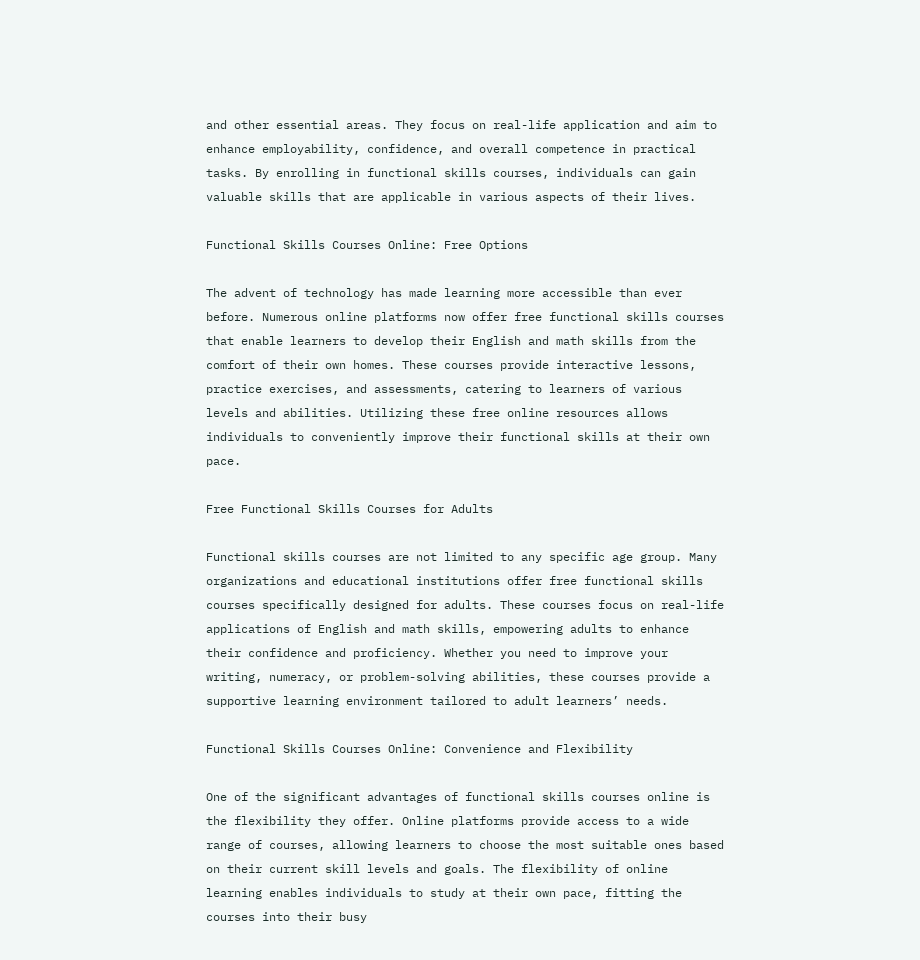and other essential areas. They focus on real-life application and aim to enhance employability, confidence, and overall competence in practical tasks. By enrolling in functional skills courses, individuals can gain valuable skills that are applicable in various aspects of their lives.

Functional Skills Courses Online: Free Options

The advent of technology has made learning more accessible than ever before. Numerous online platforms now offer free functional skills courses that enable learners to develop their English and math skills from the comfort of their own homes. These courses provide interactive lessons, practice exercises, and assessments, catering to learners of various levels and abilities. Utilizing these free online resources allows individuals to conveniently improve their functional skills at their own pace.

Free Functional Skills Courses for Adults

Functional skills courses are not limited to any specific age group. Many organizations and educational institutions offer free functional skills courses specifically designed for adults. These courses focus on real-life applications of English and math skills, empowering adults to enhance their confidence and proficiency. Whether you need to improve your writing, numeracy, or problem-solving abilities, these courses provide a supportive learning environment tailored to adult learners’ needs.

Functional Skills Courses Online: Convenience and Flexibility

One of the significant advantages of functional skills courses online is the flexibility they offer. Online platforms provide access to a wide range of courses, allowing learners to choose the most suitable ones based on their current skill levels and goals. The flexibility of online learning enables individuals to study at their own pace, fitting the courses into their busy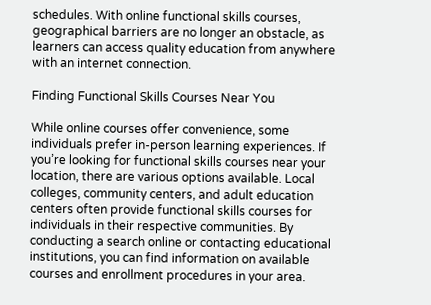schedules. With online functional skills courses, geographical barriers are no longer an obstacle, as learners can access quality education from anywhere with an internet connection.

Finding Functional Skills Courses Near You

While online courses offer convenience, some individuals prefer in-person learning experiences. If you’re looking for functional skills courses near your location, there are various options available. Local colleges, community centers, and adult education centers often provide functional skills courses for individuals in their respective communities. By conducting a search online or contacting educational institutions, you can find information on available courses and enrollment procedures in your area.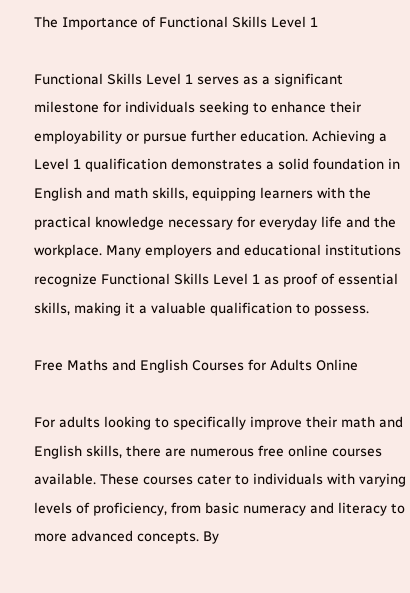The Importance of Functional Skills Level 1

Functional Skills Level 1 serves as a significant milestone for individuals seeking to enhance their employability or pursue further education. Achieving a Level 1 qualification demonstrates a solid foundation in English and math skills, equipping learners with the practical knowledge necessary for everyday life and the workplace. Many employers and educational institutions recognize Functional Skills Level 1 as proof of essential skills, making it a valuable qualification to possess.

Free Maths and English Courses for Adults Online

For adults looking to specifically improve their math and English skills, there are numerous free online courses available. These courses cater to individuals with varying levels of proficiency, from basic numeracy and literacy to more advanced concepts. By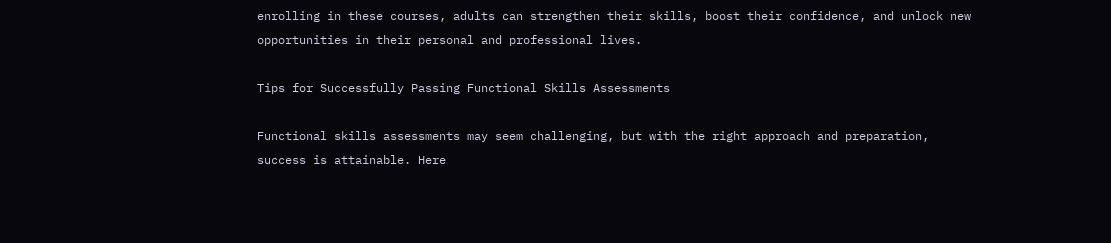enrolling in these courses, adults can strengthen their skills, boost their confidence, and unlock new opportunities in their personal and professional lives.

Tips for Successfully Passing Functional Skills Assessments

Functional skills assessments may seem challenging, but with the right approach and preparation, success is attainable. Here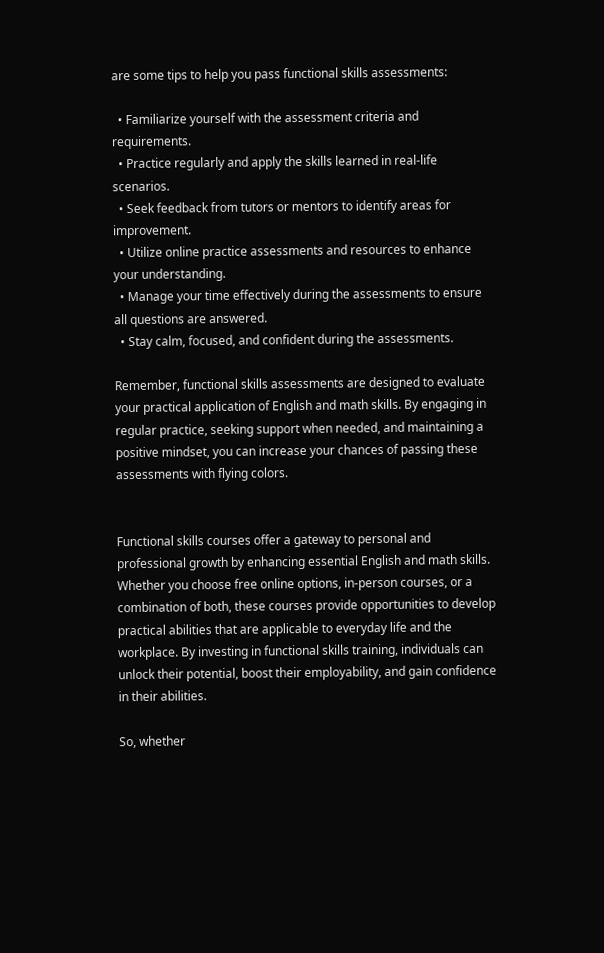are some tips to help you pass functional skills assessments:

  • Familiarize yourself with the assessment criteria and requirements.
  • Practice regularly and apply the skills learned in real-life scenarios.
  • Seek feedback from tutors or mentors to identify areas for improvement.
  • Utilize online practice assessments and resources to enhance your understanding.
  • Manage your time effectively during the assessments to ensure all questions are answered.
  • Stay calm, focused, and confident during the assessments.

Remember, functional skills assessments are designed to evaluate your practical application of English and math skills. By engaging in regular practice, seeking support when needed, and maintaining a positive mindset, you can increase your chances of passing these assessments with flying colors.


Functional skills courses offer a gateway to personal and professional growth by enhancing essential English and math skills. Whether you choose free online options, in-person courses, or a combination of both, these courses provide opportunities to develop practical abilities that are applicable to everyday life and the workplace. By investing in functional skills training, individuals can unlock their potential, boost their employability, and gain confidence in their abilities.

So, whether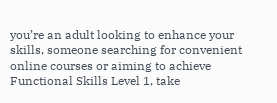you’re an adult looking to enhance your skills, someone searching for convenient online courses or aiming to achieve Functional Skills Level 1, take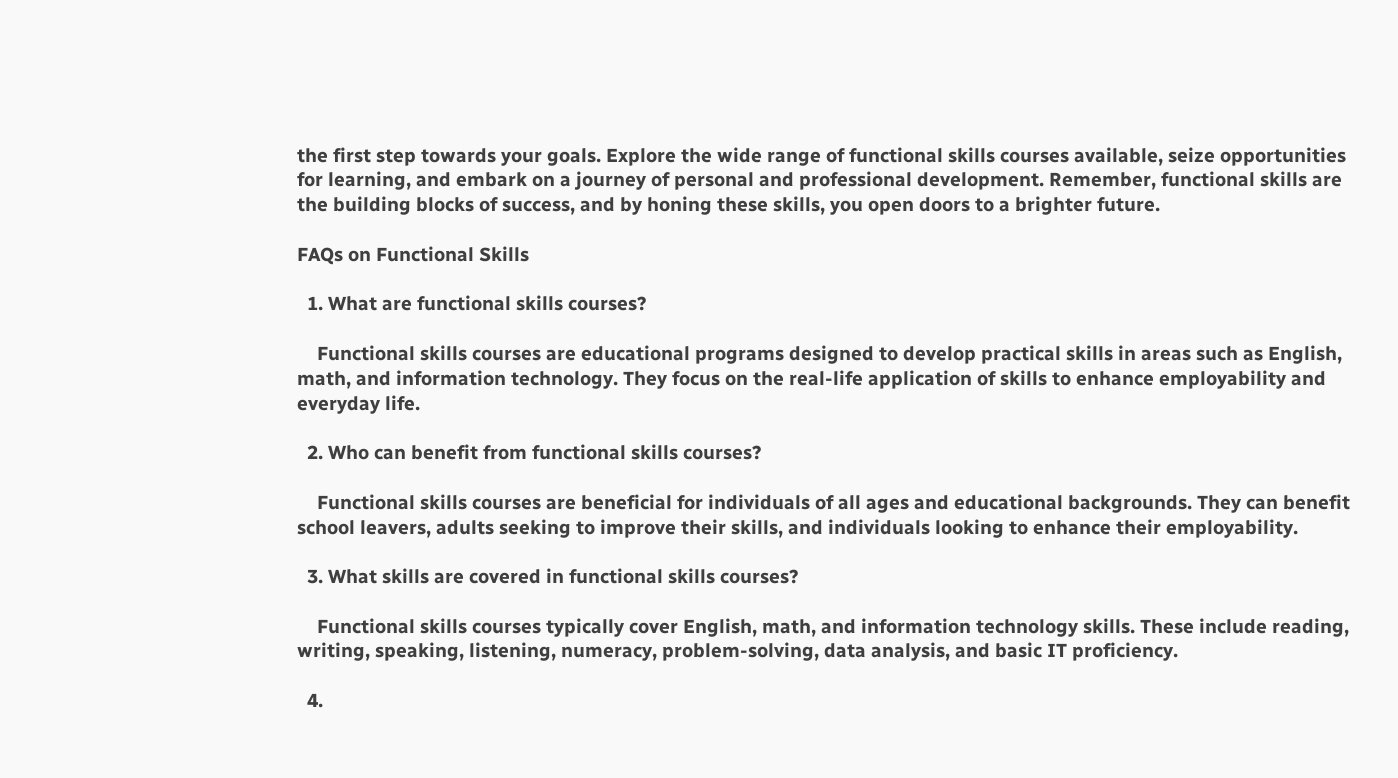the first step towards your goals. Explore the wide range of functional skills courses available, seize opportunities for learning, and embark on a journey of personal and professional development. Remember, functional skills are the building blocks of success, and by honing these skills, you open doors to a brighter future.

FAQs on Functional Skills

  1. What are functional skills courses?

    Functional skills courses are educational programs designed to develop practical skills in areas such as English, math, and information technology. They focus on the real-life application of skills to enhance employability and everyday life.

  2. Who can benefit from functional skills courses?

    Functional skills courses are beneficial for individuals of all ages and educational backgrounds. They can benefit school leavers, adults seeking to improve their skills, and individuals looking to enhance their employability.

  3. What skills are covered in functional skills courses?

    Functional skills courses typically cover English, math, and information technology skills. These include reading, writing, speaking, listening, numeracy, problem-solving, data analysis, and basic IT proficiency.

  4.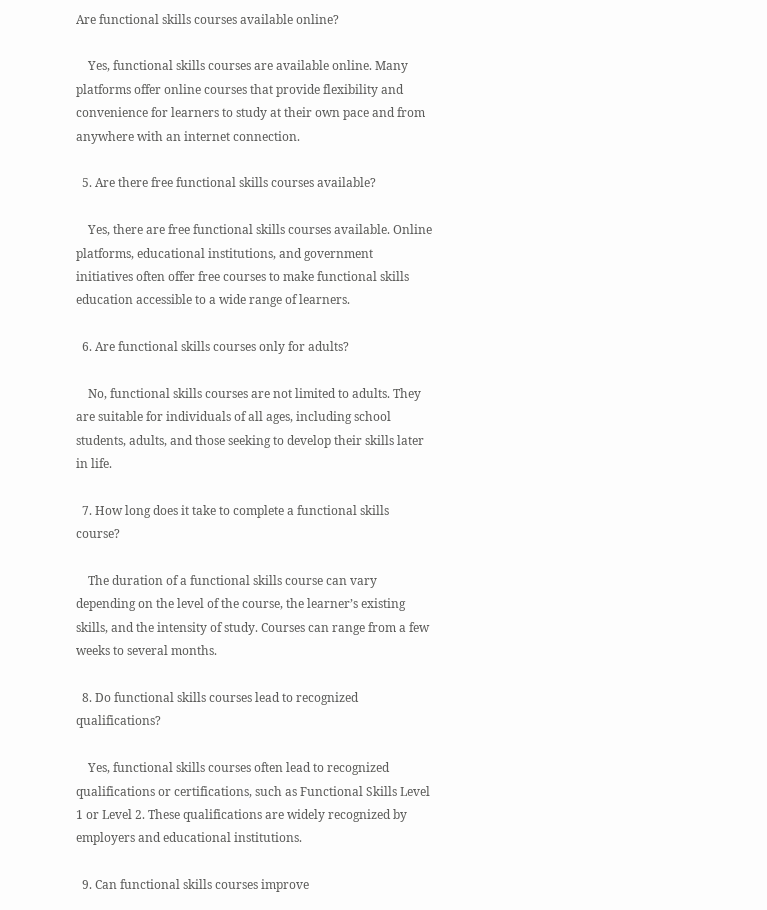Are functional skills courses available online?

    Yes, functional skills courses are available online. Many platforms offer online courses that provide flexibility and convenience for learners to study at their own pace and from anywhere with an internet connection.

  5. Are there free functional skills courses available?

    Yes, there are free functional skills courses available. Online platforms, educational institutions, and government initiatives often offer free courses to make functional skills education accessible to a wide range of learners.

  6. Are functional skills courses only for adults?

    No, functional skills courses are not limited to adults. They are suitable for individuals of all ages, including school students, adults, and those seeking to develop their skills later in life.

  7. How long does it take to complete a functional skills course?

    The duration of a functional skills course can vary depending on the level of the course, the learner’s existing skills, and the intensity of study. Courses can range from a few weeks to several months.

  8. Do functional skills courses lead to recognized qualifications?

    Yes, functional skills courses often lead to recognized qualifications or certifications, such as Functional Skills Level 1 or Level 2. These qualifications are widely recognized by employers and educational institutions.

  9. Can functional skills courses improve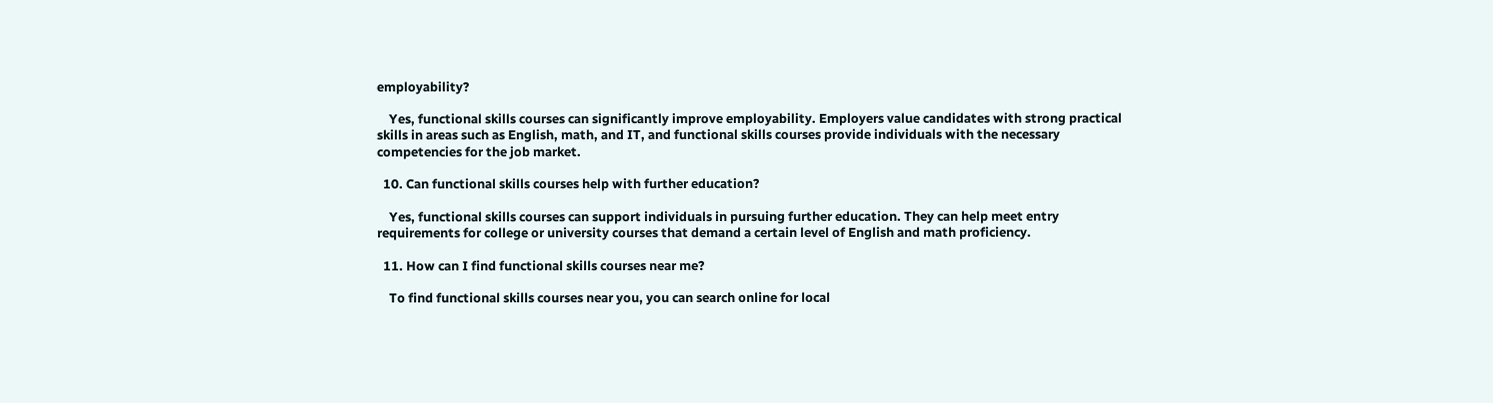employability?

    Yes, functional skills courses can significantly improve employability. Employers value candidates with strong practical skills in areas such as English, math, and IT, and functional skills courses provide individuals with the necessary competencies for the job market.

  10. Can functional skills courses help with further education?

    Yes, functional skills courses can support individuals in pursuing further education. They can help meet entry requirements for college or university courses that demand a certain level of English and math proficiency.

  11. How can I find functional skills courses near me?

    To find functional skills courses near you, you can search online for local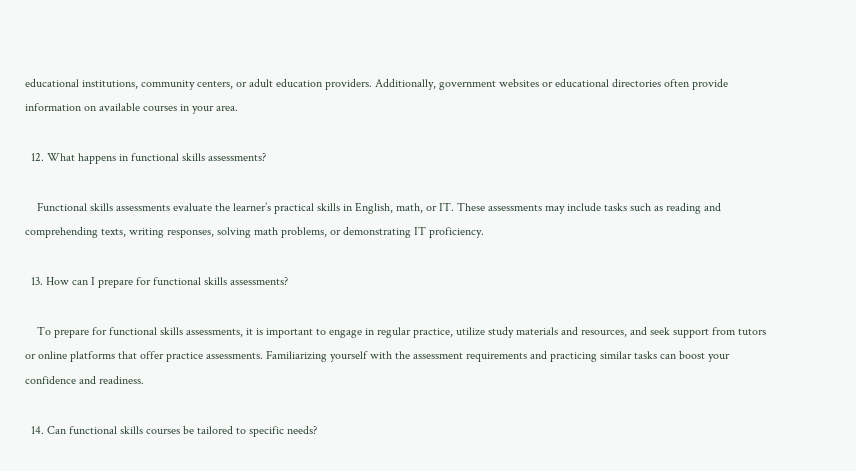educational institutions, community centers, or adult education providers. Additionally, government websites or educational directories often provide information on available courses in your area.

  12. What happens in functional skills assessments?

    Functional skills assessments evaluate the learner’s practical skills in English, math, or IT. These assessments may include tasks such as reading and comprehending texts, writing responses, solving math problems, or demonstrating IT proficiency.

  13. How can I prepare for functional skills assessments?

    To prepare for functional skills assessments, it is important to engage in regular practice, utilize study materials and resources, and seek support from tutors or online platforms that offer practice assessments. Familiarizing yourself with the assessment requirements and practicing similar tasks can boost your confidence and readiness.

  14. Can functional skills courses be tailored to specific needs?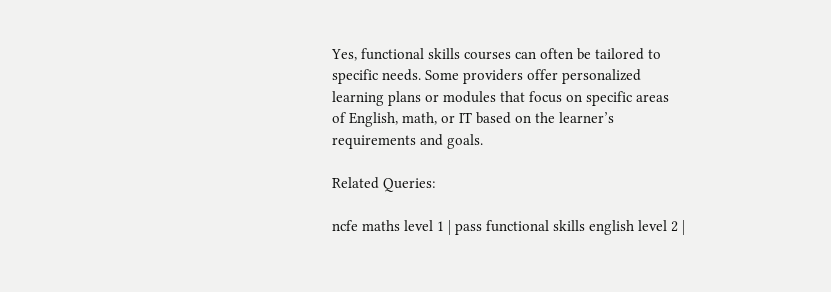Yes, functional skills courses can often be tailored to specific needs. Some providers offer personalized learning plans or modules that focus on specific areas of English, math, or IT based on the learner’s requirements and goals.

Related Queries:

ncfe maths level 1 | pass functional skills english level 2 |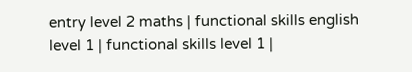entry level 2 maths | functional skills english level 1 | functional skills level 1 |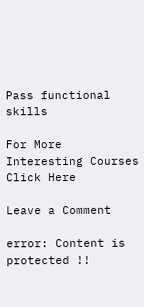Pass functional skills

For More Interesting Courses Click Here

Leave a Comment

error: Content is protected !!